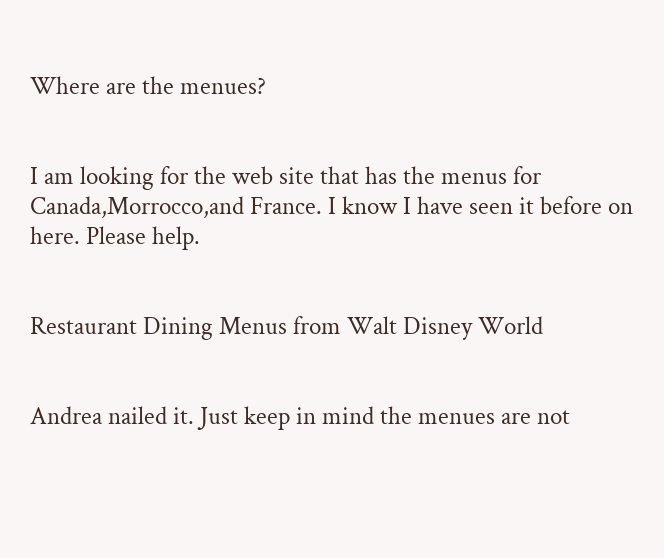Where are the menues?


I am looking for the web site that has the menus for Canada,Morrocco,and France. I know I have seen it before on here. Please help.


Restaurant Dining Menus from Walt Disney World


Andrea nailed it. Just keep in mind the menues are not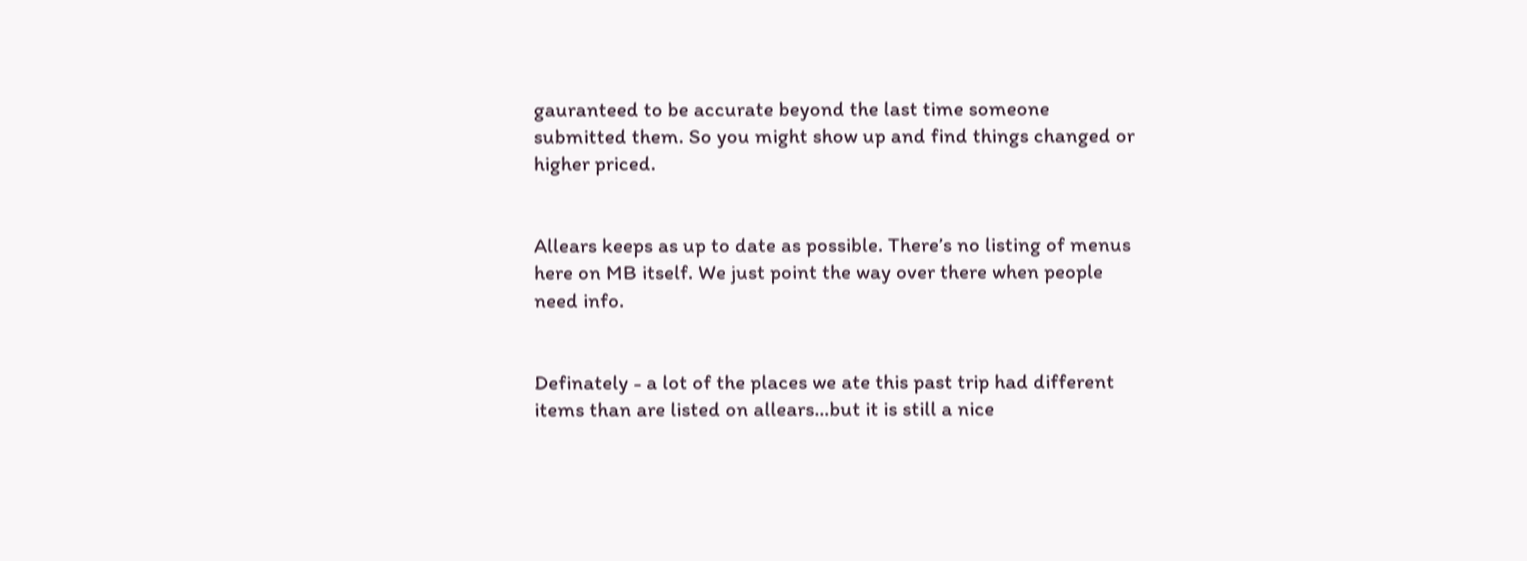gauranteed to be accurate beyond the last time someone submitted them. So you might show up and find things changed or higher priced.


Allears keeps as up to date as possible. There’s no listing of menus here on MB itself. We just point the way over there when people need info.


Definately - a lot of the places we ate this past trip had different items than are listed on allears…but it is still a nice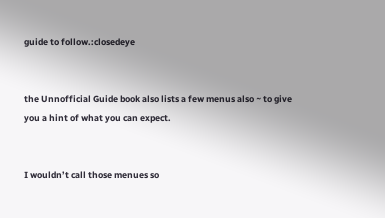guide to follow.:closedeye


the Unnofficial Guide book also lists a few menus also ~ to give you a hint of what you can expect.


I wouldn’t call those menues so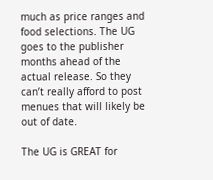much as price ranges and food selections. The UG goes to the publisher months ahead of the actual release. So they can’t really afford to post menues that will likely be out of date.

The UG is GREAT for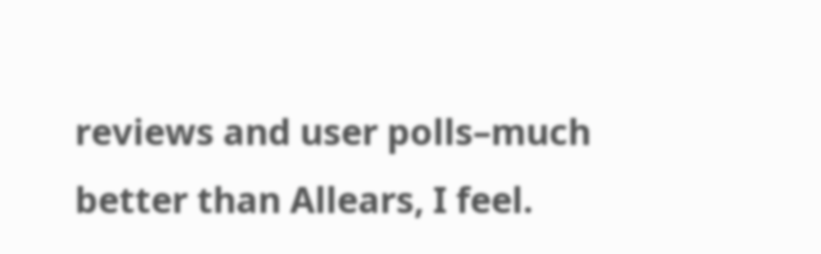reviews and user polls–much better than Allears, I feel.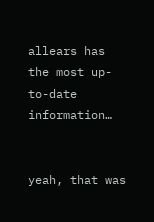allears has the most up-to-date information…


yeah, that was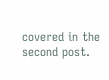covered in the second post.